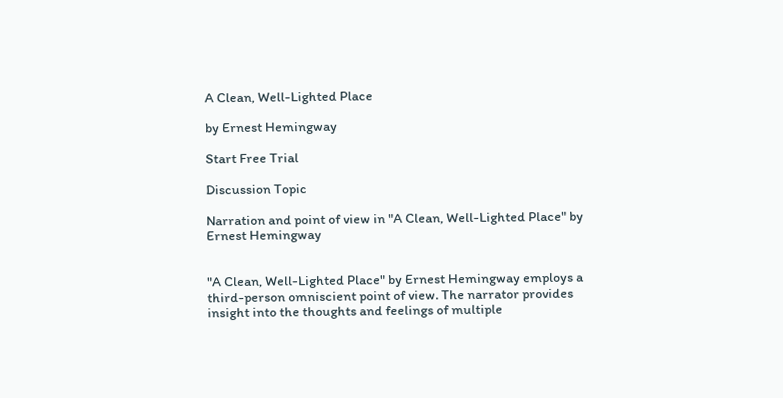A Clean, Well-Lighted Place

by Ernest Hemingway

Start Free Trial

Discussion Topic

Narration and point of view in "A Clean, Well-Lighted Place" by Ernest Hemingway


"A Clean, Well-Lighted Place" by Ernest Hemingway employs a third-person omniscient point of view. The narrator provides insight into the thoughts and feelings of multiple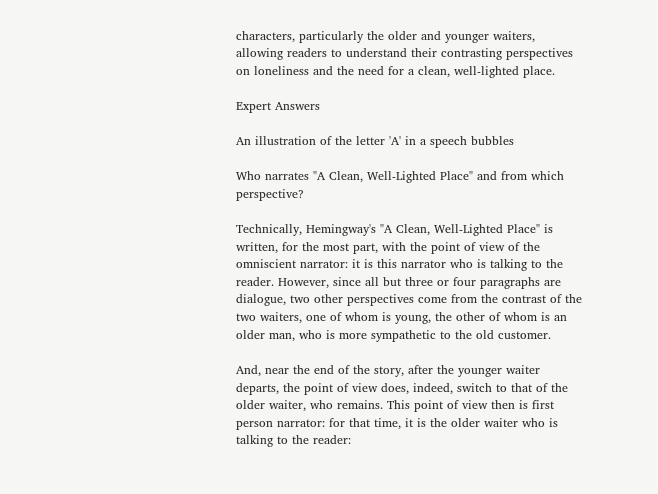characters, particularly the older and younger waiters, allowing readers to understand their contrasting perspectives on loneliness and the need for a clean, well-lighted place.

Expert Answers

An illustration of the letter 'A' in a speech bubbles

Who narrates "A Clean, Well-Lighted Place" and from which perspective?

Technically, Hemingway's "A Clean, Well-Lighted Place" is written, for the most part, with the point of view of the omniscient narrator: it is this narrator who is talking to the reader. However, since all but three or four paragraphs are dialogue, two other perspectives come from the contrast of the two waiters, one of whom is young, the other of whom is an older man, who is more sympathetic to the old customer.

And, near the end of the story, after the younger waiter departs, the point of view does, indeed, switch to that of the older waiter, who remains. This point of view then is first person narrator: for that time, it is the older waiter who is talking to the reader: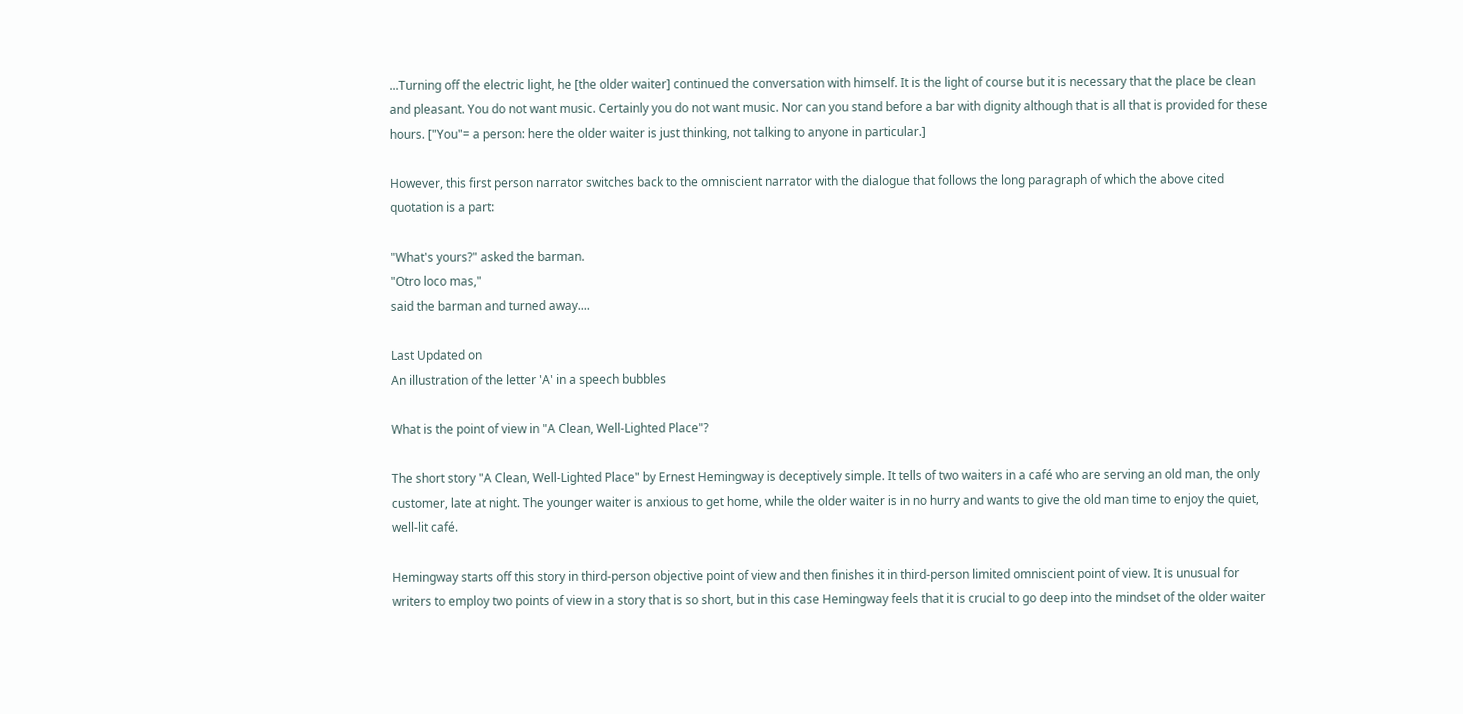...Turning off the electric light, he [the older waiter] continued the conversation with himself. It is the light of course but it is necessary that the place be clean and pleasant. You do not want music. Certainly you do not want music. Nor can you stand before a bar with dignity although that is all that is provided for these hours. ["You"= a person: here the older waiter is just thinking, not talking to anyone in particular.]

However, this first person narrator switches back to the omniscient narrator with the dialogue that follows the long paragraph of which the above cited quotation is a part:

"What's yours?" asked the barman.
"Otro loco mas,"
said the barman and turned away....

Last Updated on
An illustration of the letter 'A' in a speech bubbles

What is the point of view in "A Clean, Well-Lighted Place"?

The short story "A Clean, Well-Lighted Place" by Ernest Hemingway is deceptively simple. It tells of two waiters in a café who are serving an old man, the only customer, late at night. The younger waiter is anxious to get home, while the older waiter is in no hurry and wants to give the old man time to enjoy the quiet, well-lit café.

Hemingway starts off this story in third-person objective point of view and then finishes it in third-person limited omniscient point of view. It is unusual for writers to employ two points of view in a story that is so short, but in this case Hemingway feels that it is crucial to go deep into the mindset of the older waiter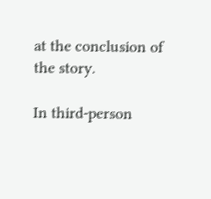at the conclusion of the story.

In third-person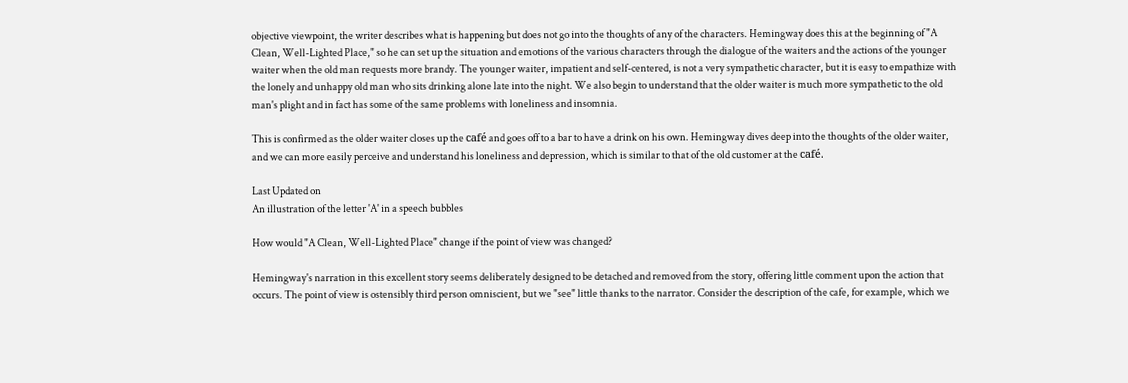objective viewpoint, the writer describes what is happening but does not go into the thoughts of any of the characters. Hemingway does this at the beginning of "A Clean, Well-Lighted Place," so he can set up the situation and emotions of the various characters through the dialogue of the waiters and the actions of the younger waiter when the old man requests more brandy. The younger waiter, impatient and self-centered, is not a very sympathetic character, but it is easy to empathize with the lonely and unhappy old man who sits drinking alone late into the night. We also begin to understand that the older waiter is much more sympathetic to the old man's plight and in fact has some of the same problems with loneliness and insomnia.

This is confirmed as the older waiter closes up the café and goes off to a bar to have a drink on his own. Hemingway dives deep into the thoughts of the older waiter, and we can more easily perceive and understand his loneliness and depression, which is similar to that of the old customer at the café.

Last Updated on
An illustration of the letter 'A' in a speech bubbles

How would "A Clean, Well-Lighted Place" change if the point of view was changed?

Hemingway's narration in this excellent story seems deliberately designed to be detached and removed from the story, offering little comment upon the action that occurs. The point of view is ostensibly third person omniscient, but we "see" little thanks to the narrator. Consider the description of the cafe, for example, which we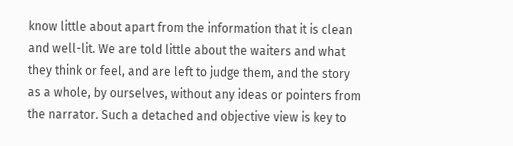know little about apart from the information that it is clean and well-lit. We are told little about the waiters and what they think or feel, and are left to judge them, and the story as a whole, by ourselves, without any ideas or pointers from the narrator. Such a detached and objective view is key to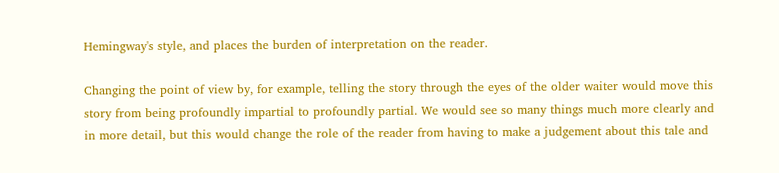Hemingway's style, and places the burden of interpretation on the reader.

Changing the point of view by, for example, telling the story through the eyes of the older waiter would move this story from being profoundly impartial to profoundly partial. We would see so many things much more clearly and in more detail, but this would change the role of the reader from having to make a judgement about this tale and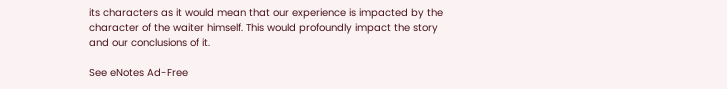its characters as it would mean that our experience is impacted by the character of the waiter himself. This would profoundly impact the story and our conclusions of it.

See eNotes Ad-Free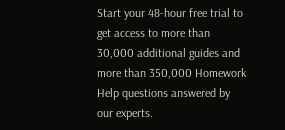Start your 48-hour free trial to get access to more than 30,000 additional guides and more than 350,000 Homework Help questions answered by our experts.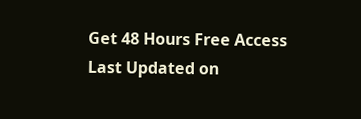Get 48 Hours Free Access
Last Updated on